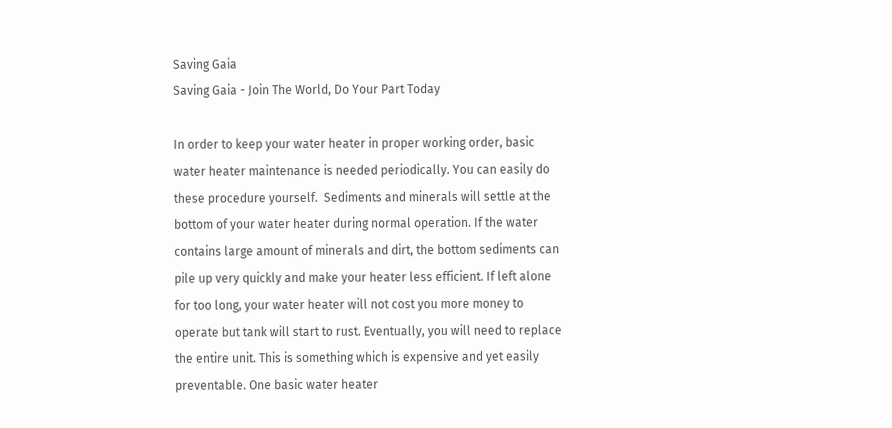Saving Gaia
Saving Gaia - Join The World, Do Your Part Today

In order to keep your water heater in proper working order, basic water heater maintenance is needed periodically. You can easily do these procedure yourself.  Sediments and minerals will settle at the bottom of your water heater during normal operation. If the water contains large amount of minerals and dirt, the bottom sediments can pile up very quickly and make your heater less efficient. If left alone for too long, your water heater will not cost you more money to operate but tank will start to rust. Eventually, you will need to replace the entire unit. This is something which is expensive and yet easily preventable. One basic water heater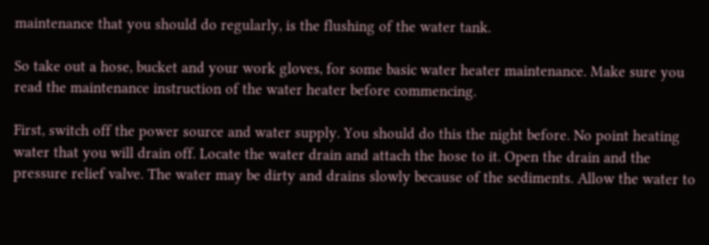maintenance that you should do regularly, is the flushing of the water tank.

So take out a hose, bucket and your work gloves, for some basic water heater maintenance. Make sure you read the maintenance instruction of the water heater before commencing.

First, switch off the power source and water supply. You should do this the night before. No point heating water that you will drain off. Locate the water drain and attach the hose to it. Open the drain and the pressure relief valve. The water may be dirty and drains slowly because of the sediments. Allow the water to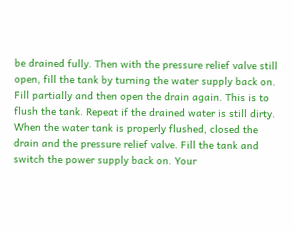be drained fully. Then with the pressure relief valve still open, fill the tank by turning the water supply back on. Fill partially and then open the drain again. This is to flush the tank. Repeat if the drained water is still dirty. When the water tank is properly flushed, closed the drain and the pressure relief valve. Fill the tank and switch the power supply back on. Your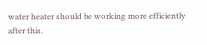water heater should be working more efficiently after this.